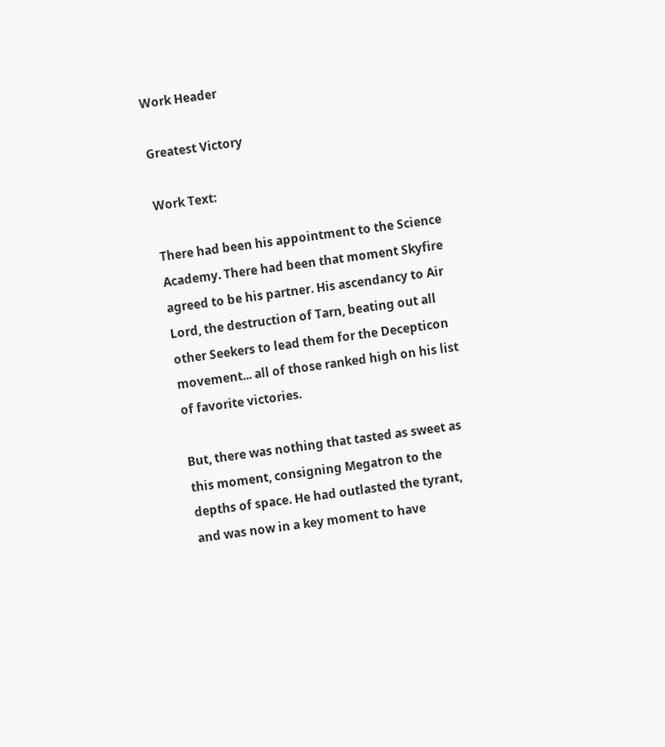Work Header

Greatest Victory

Work Text:

There had been his appointment to the Science Academy. There had been that moment Skyfire agreed to be his partner. His ascendancy to Air Lord, the destruction of Tarn, beating out all other Seekers to lead them for the Decepticon movement... all of those ranked high on his list of favorite victories.

But, there was nothing that tasted as sweet as this moment, consigning Megatron to the depths of space. He had outlasted the tyrant, and was now in a key moment to have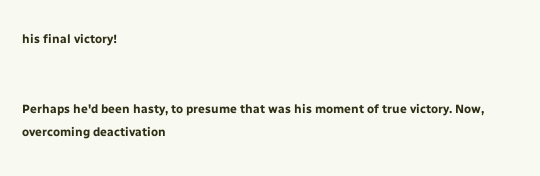his final victory!


Perhaps he'd been hasty, to presume that was his moment of true victory. Now, overcoming deactivation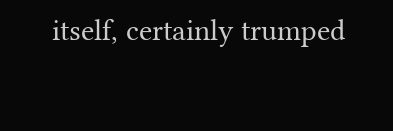itself, certainly trumped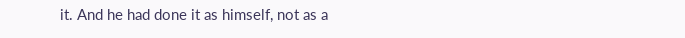it. And he had done it as himself, not as a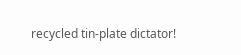recycled tin-plate dictator!